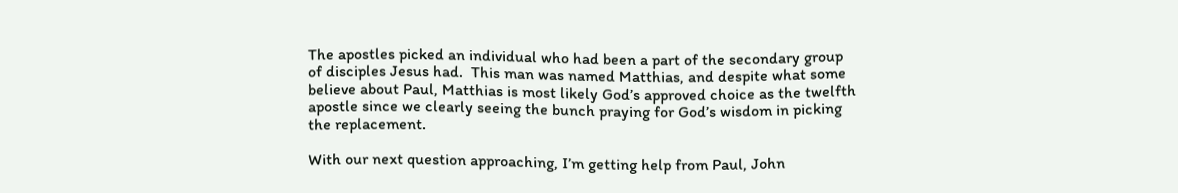The apostles picked an individual who had been a part of the secondary group of disciples Jesus had.  This man was named Matthias, and despite what some believe about Paul, Matthias is most likely God’s approved choice as the twelfth apostle since we clearly seeing the bunch praying for God’s wisdom in picking the replacement.

With our next question approaching, I’m getting help from Paul, John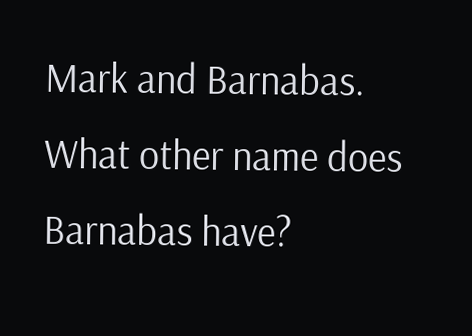Mark and Barnabas.  What other name does Barnabas have?